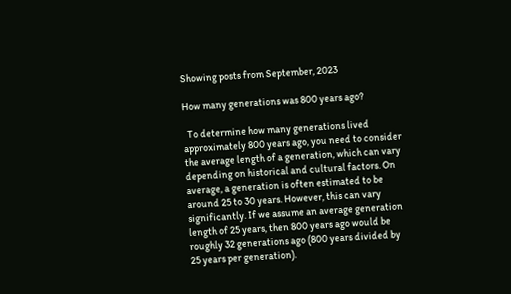Showing posts from September, 2023

How many generations was 800 years ago?

  To determine how many generations lived approximately 800 years ago, you need to consider the average length of a generation, which can vary depending on historical and cultural factors. On average, a generation is often estimated to be around 25 to 30 years. However, this can vary significantly. If we assume an average generation length of 25 years, then 800 years ago would be roughly 32 generations ago (800 years divided by 25 years per generation).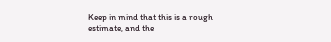Keep in mind that this is a rough estimate, and the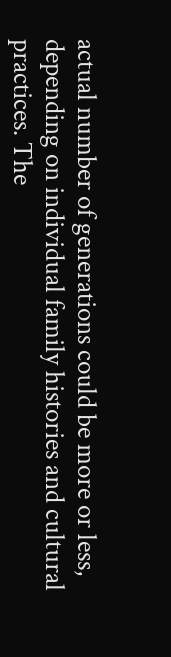actual number of generations could be more or less, depending on individual family histories and cultural practices. The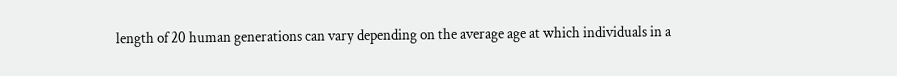length of 20 human generations can vary depending on the average age at which individuals in a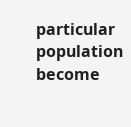particular population become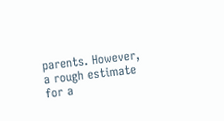parents. However, a rough estimate for a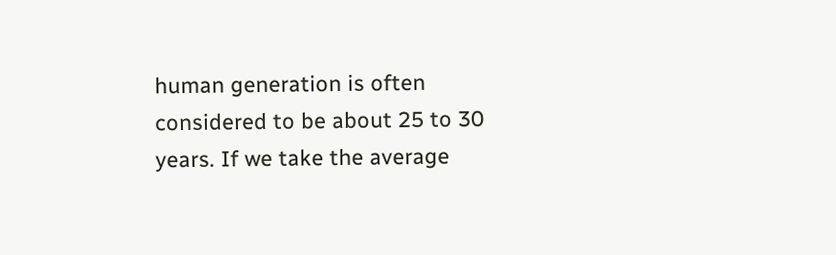human generation is often considered to be about 25 to 30 years. If we take the average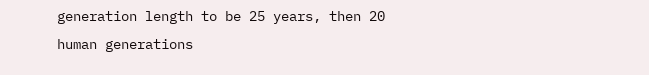generation length to be 25 years, then 20 human generations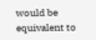would be equivalent to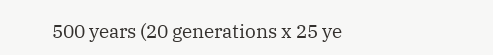500 years (20 generations x 25 ye